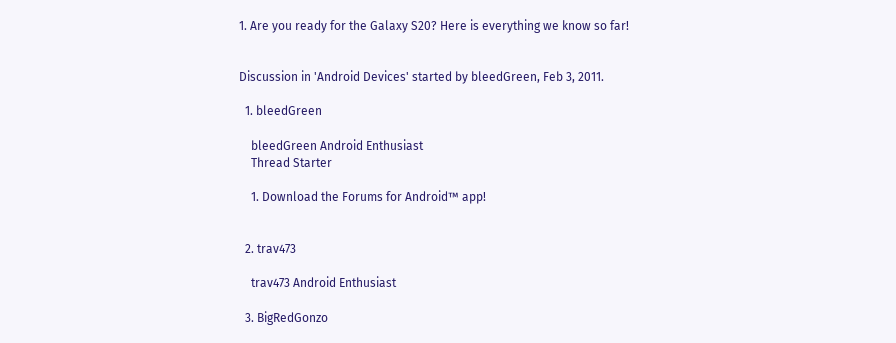1. Are you ready for the Galaxy S20? Here is everything we know so far!


Discussion in 'Android Devices' started by bleedGreen, Feb 3, 2011.

  1. bleedGreen

    bleedGreen Android Enthusiast
    Thread Starter

    1. Download the Forums for Android™ app!


  2. trav473

    trav473 Android Enthusiast

  3. BigRedGonzo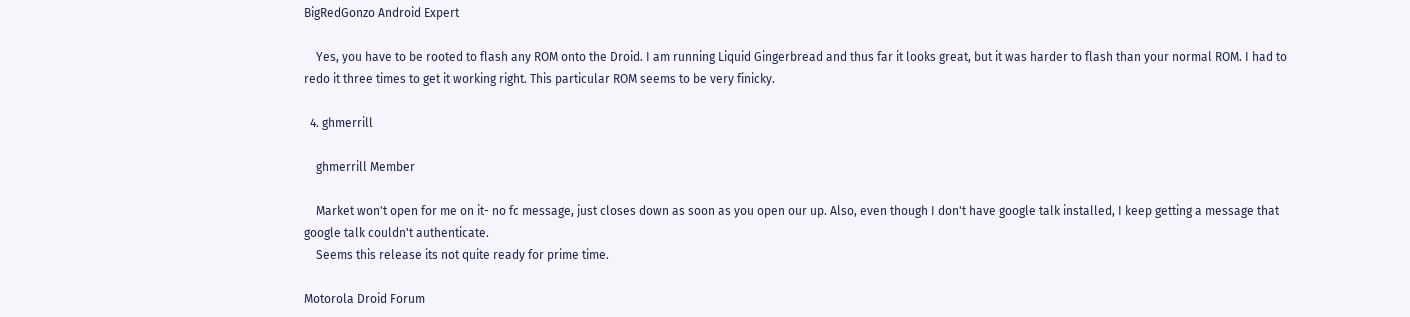BigRedGonzo Android Expert

    Yes, you have to be rooted to flash any ROM onto the Droid. I am running Liquid Gingerbread and thus far it looks great, but it was harder to flash than your normal ROM. I had to redo it three times to get it working right. This particular ROM seems to be very finicky.

  4. ghmerrill

    ghmerrill Member

    Market won't open for me on it- no fc message, just closes down as soon as you open our up. Also, even though I don't have google talk installed, I keep getting a message that google talk couldn't authenticate.
    Seems this release its not quite ready for prime time.

Motorola Droid Forum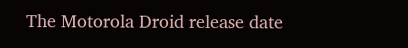The Motorola Droid release date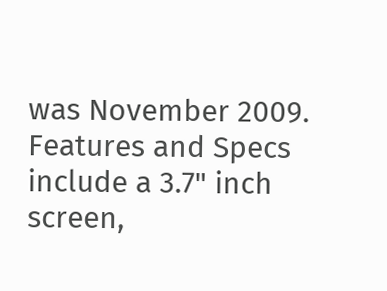was November 2009. Features and Specs include a 3.7" inch screen,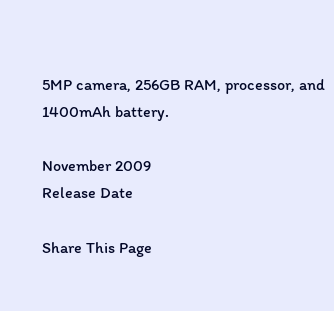5MP camera, 256GB RAM, processor, and 1400mAh battery.

November 2009
Release Date

Share This Page